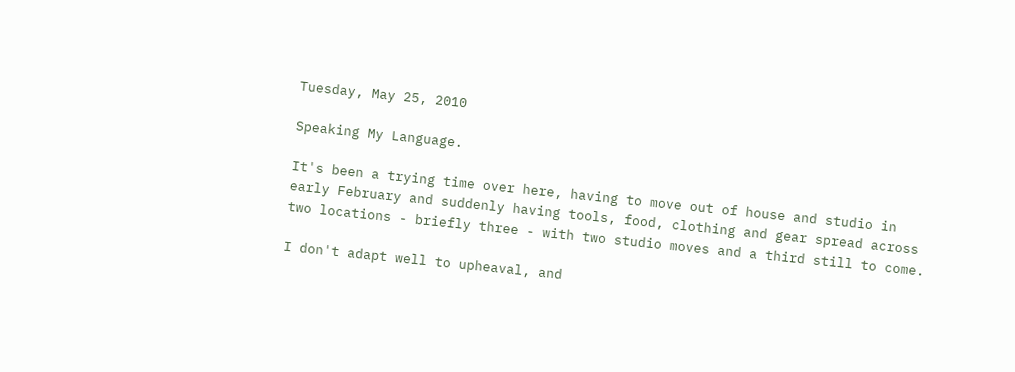Tuesday, May 25, 2010

Speaking My Language.

It's been a trying time over here, having to move out of house and studio in early February and suddenly having tools, food, clothing and gear spread across two locations - briefly three - with two studio moves and a third still to come.

I don't adapt well to upheaval, and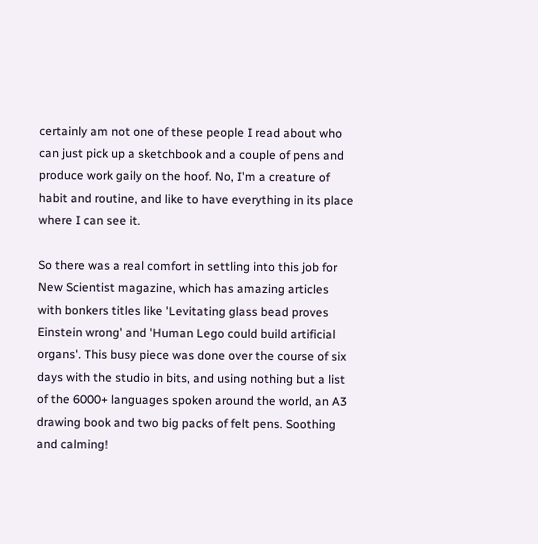certainly am not one of these people I read about who can just pick up a sketchbook and a couple of pens and produce work gaily on the hoof. No, I'm a creature of habit and routine, and like to have everything in its place where I can see it.

So there was a real comfort in settling into this job for New Scientist magazine, which has amazing articles with bonkers titles like 'Levitating glass bead proves Einstein wrong' and 'Human Lego could build artificial organs'. This busy piece was done over the course of six days with the studio in bits, and using nothing but a list of the 6000+ languages spoken around the world, an A3 drawing book and two big packs of felt pens. Soothing and calming!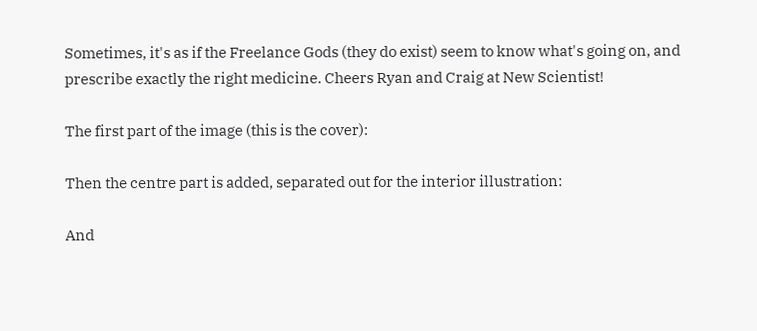Sometimes, it's as if the Freelance Gods (they do exist) seem to know what's going on, and prescribe exactly the right medicine. Cheers Ryan and Craig at New Scientist!

The first part of the image (this is the cover):

Then the centre part is added, separated out for the interior illustration:

And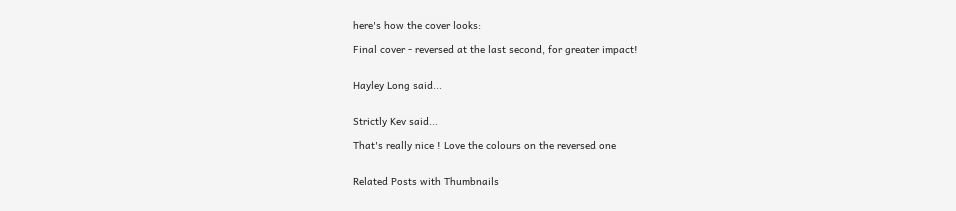here's how the cover looks:

Final cover - reversed at the last second, for greater impact!


Hayley Long said...


Strictly Kev said...

That's really nice ! Love the colours on the reversed one


Related Posts with Thumbnails